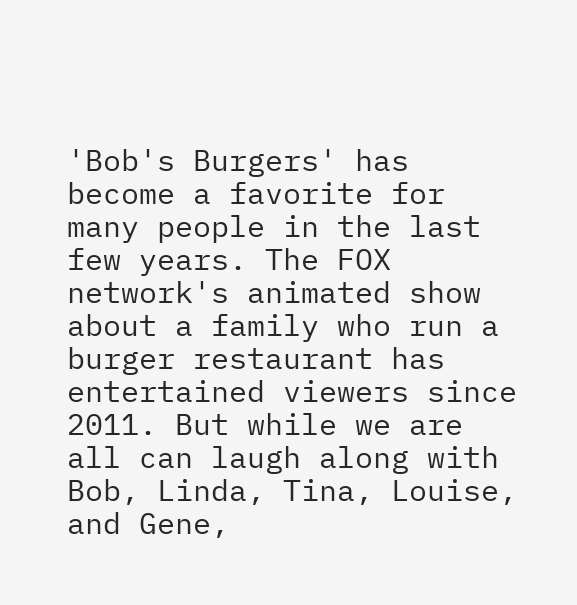'Bob's Burgers' has become a favorite for many people in the last few years. The FOX network's animated show about a family who run a burger restaurant has entertained viewers since 2011. But while we are all can laugh along with Bob, Linda, Tina, Louise, and Gene,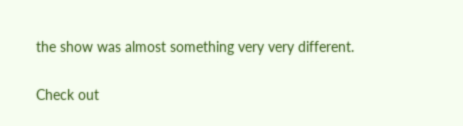the show was almost something very very different.

Check out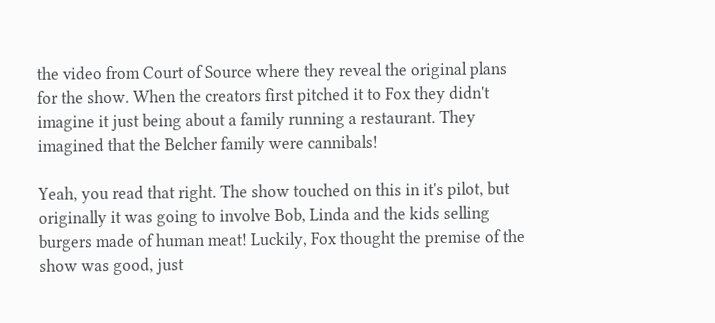the video from Court of Source where they reveal the original plans for the show. When the creators first pitched it to Fox they didn't imagine it just being about a family running a restaurant. They imagined that the Belcher family were cannibals!

Yeah, you read that right. The show touched on this in it's pilot, but originally it was going to involve Bob, Linda and the kids selling burgers made of human meat! Luckily, Fox thought the premise of the show was good, just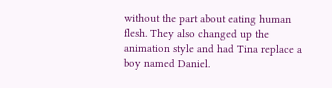without the part about eating human flesh. They also changed up the animation style and had Tina replace a boy named Daniel.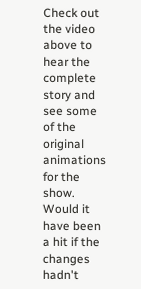Check out the video above to hear the complete story and see some of the original animations for the show. Would it have been a hit if the changes hadn't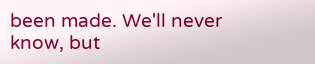been made. We'll never know, but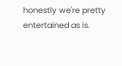honestly we're pretty entertained as is.